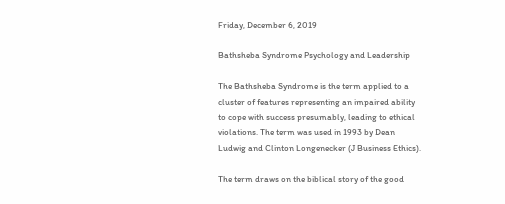Friday, December 6, 2019

Bathsheba Syndrome Psychology and Leadership

The Bathsheba Syndrome is the term applied to a cluster of features representing an impaired ability to cope with success presumably, leading to ethical violations. The term was used in 1993 by Dean Ludwig and Clinton Longenecker (J Business Ethics).

The term draws on the biblical story of the good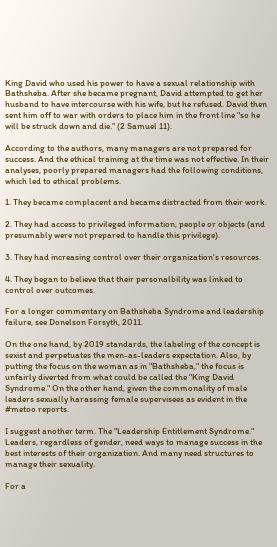King David who used his power to have a sexual relationship with Bathsheba. After she became pregnant, David attempted to get her husband to have intercourse with his wife, but he refused. David then sent him off to war with orders to place him in the front line "so he will be struck down and die." (2 Samuel 11).

According to the authors, many managers are not prepared for success. And the ethical training at the time was not effective. In their analyses, poorly prepared managers had the following conditions, which led to ethical problems.

1. They became complacent and became distracted from their work.

2. They had access to privileged information, people or objects (and presumably were not prepared to handle this privilege).

3. They had increasing control over their organization's resources.

4. They began to believe that their personalbility was linked to control over outcomes.

For a longer commentary on Bathsheba Syndrome and leadership failure, see Donelson Forsyth, 2011.

On the one hand, by 2019 standards, the labeling of the concept is sexist and perpetuates the men-as-leaders expectation. Also, by putting the focus on the woman as in "Bathsheba," the focus is unfairly diverted from what could be called the "King David Syndrome." On the other hand, given the commonality of male leaders sexually harassing female supervisees as evident in the #metoo reports.

I suggest another term. The "Leadership Entitlement Syndrome." Leaders, regardless of gender, need ways to manage success in the best interests of their organization. And many need structures to manage their sexuality.

For a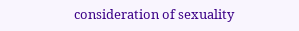consideration of sexuality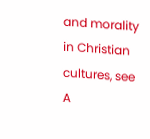and morality in Christian cultures, see A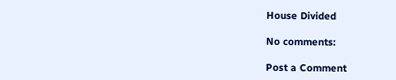House Divided

No comments:

Post a Comment